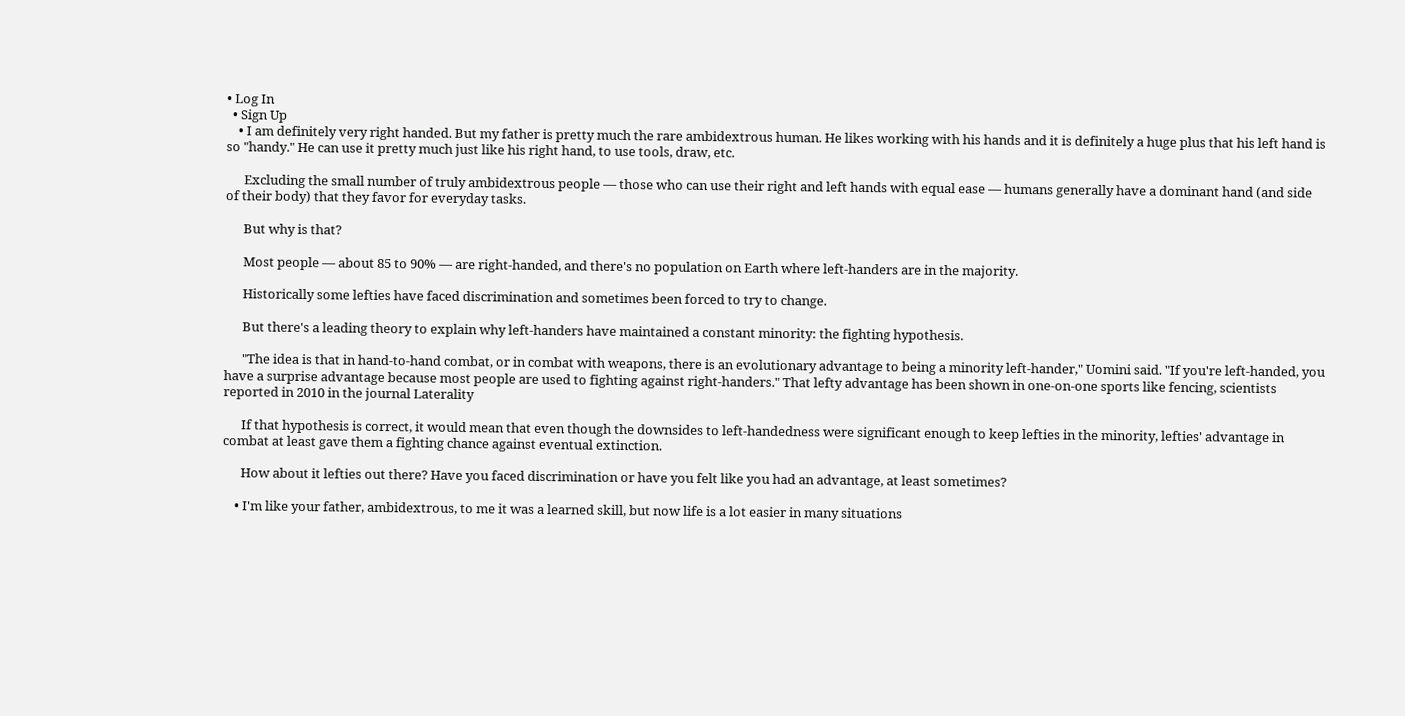• Log In
  • Sign Up
    • I am definitely very right handed. But my father is pretty much the rare ambidextrous human. He likes working with his hands and it is definitely a huge plus that his left hand is so "handy." He can use it pretty much just like his right hand, to use tools, draw, etc.

      Excluding the small number of truly ambidextrous people — those who can use their right and left hands with equal ease — humans generally have a dominant hand (and side of their body) that they favor for everyday tasks.

      But why is that?

      Most people — about 85 to 90% — are right-handed, and there's no population on Earth where left-handers are in the majority.

      Historically some lefties have faced discrimination and sometimes been forced to try to change.

      But there's a leading theory to explain why left-handers have maintained a constant minority: the fighting hypothesis.

      "The idea is that in hand-to-hand combat, or in combat with weapons, there is an evolutionary advantage to being a minority left-hander," Uomini said. "If you're left-handed, you have a surprise advantage because most people are used to fighting against right-handers." That lefty advantage has been shown in one-on-one sports like fencing, scientists reported in 2010 in the journal Laterality

      If that hypothesis is correct, it would mean that even though the downsides to left-handedness were significant enough to keep lefties in the minority, lefties' advantage in combat at least gave them a fighting chance against eventual extinction.

      How about it lefties out there? Have you faced discrimination or have you felt like you had an advantage, at least sometimes?

    • I'm like your father, ambidextrous, to me it was a learned skill, but now life is a lot easier in many situations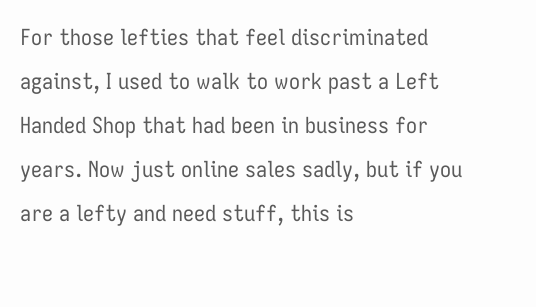For those lefties that feel discriminated against, I used to walk to work past a Left Handed Shop that had been in business for years. Now just online sales sadly, but if you are a lefty and need stuff, this is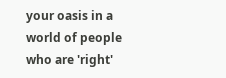your oasis in a world of people who are 'right'